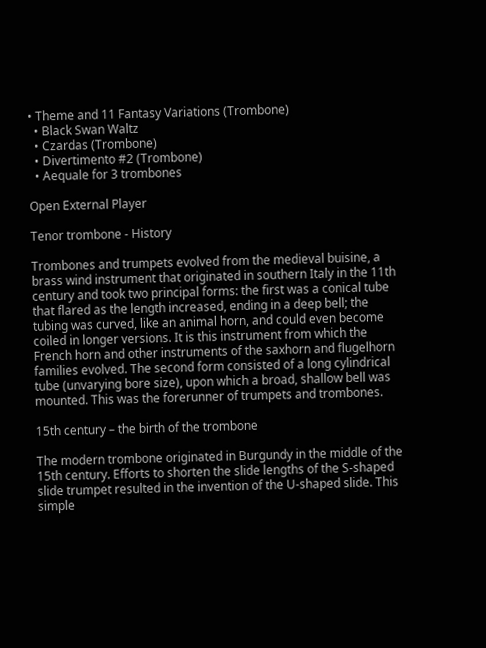• Theme and 11 Fantasy Variations (Trombone)
  • Black Swan Waltz
  • Czardas (Trombone)
  • Divertimento #2 (Trombone)
  • Aequale for 3 trombones

Open External Player

Tenor trombone - History

Trombones and trumpets evolved from the medieval buisine, a brass wind instrument that originated in southern Italy in the 11th century and took two principal forms: the first was a conical tube that flared as the length increased, ending in a deep bell; the tubing was curved, like an animal horn, and could even become coiled in longer versions. It is this instrument from which the French horn and other instruments of the saxhorn and flugelhorn families evolved. The second form consisted of a long cylindrical tube (unvarying bore size), upon which a broad, shallow bell was mounted. This was the forerunner of trumpets and trombones.

15th century – the birth of the trombone

The modern trombone originated in Burgundy in the middle of the 15th century. Efforts to shorten the slide lengths of the S-shaped slide trumpet resulted in the invention of the U-shaped slide. This simple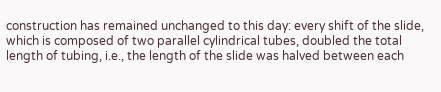construction has remained unchanged to this day: every shift of the slide, which is composed of two parallel cylindrical tubes, doubled the total length of tubing, i.e., the length of the slide was halved between each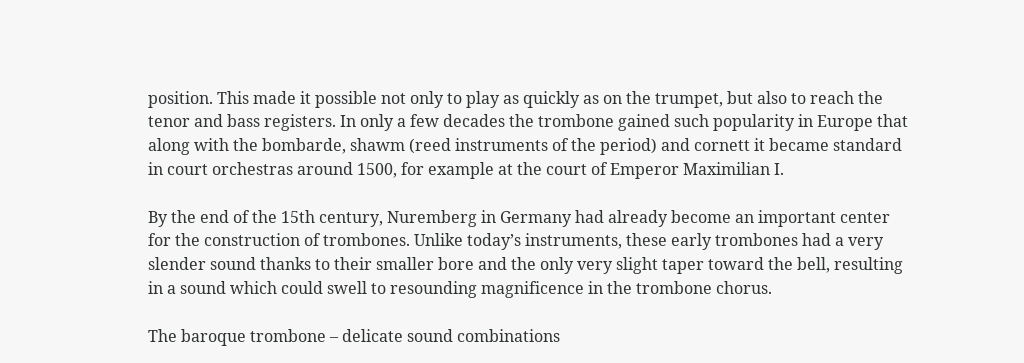position. This made it possible not only to play as quickly as on the trumpet, but also to reach the tenor and bass registers. In only a few decades the trombone gained such popularity in Europe that along with the bombarde, shawm (reed instruments of the period) and cornett it became standard in court orchestras around 1500, for example at the court of Emperor Maximilian I.

By the end of the 15th century, Nuremberg in Germany had already become an important center for the construction of trombones. Unlike today’s instruments, these early trombones had a very slender sound thanks to their smaller bore and the only very slight taper toward the bell, resulting in a sound which could swell to resounding magnificence in the trombone chorus.

The baroque trombone – delicate sound combinations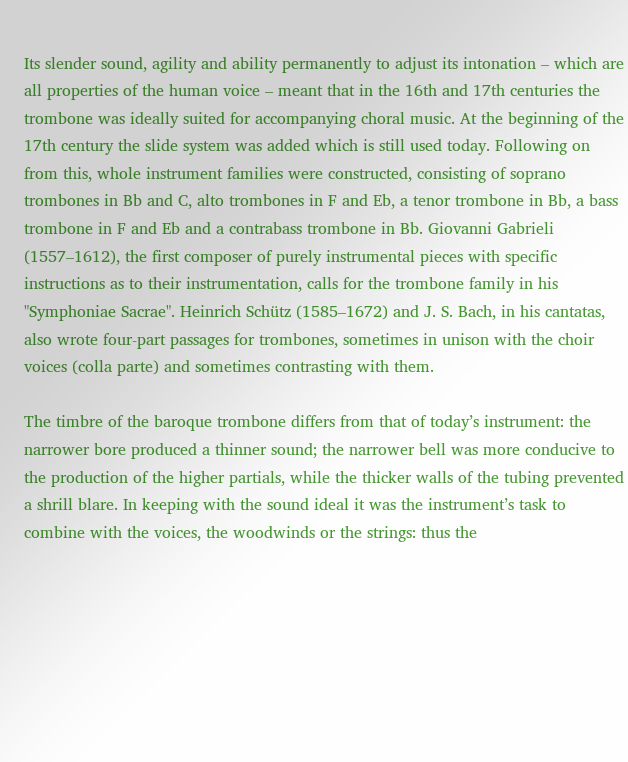Its slender sound, agility and ability permanently to adjust its intonation – which are all properties of the human voice – meant that in the 16th and 17th centuries the trombone was ideally suited for accompanying choral music. At the beginning of the 17th century the slide system was added which is still used today. Following on from this, whole instrument families were constructed, consisting of soprano trombones in Bb and C, alto trombones in F and Eb, a tenor trombone in Bb, a bass trombone in F and Eb and a contrabass trombone in Bb. Giovanni Gabrieli (1557–1612), the first composer of purely instrumental pieces with specific instructions as to their instrumentation, calls for the trombone family in his "Symphoniae Sacrae". Heinrich Schütz (1585–1672) and J. S. Bach, in his cantatas, also wrote four-part passages for trombones, sometimes in unison with the choir voices (colla parte) and sometimes contrasting with them.

The timbre of the baroque trombone differs from that of today’s instrument: the narrower bore produced a thinner sound; the narrower bell was more conducive to the production of the higher partials, while the thicker walls of the tubing prevented a shrill blare. In keeping with the sound ideal it was the instrument’s task to combine with the voices, the woodwinds or the strings: thus the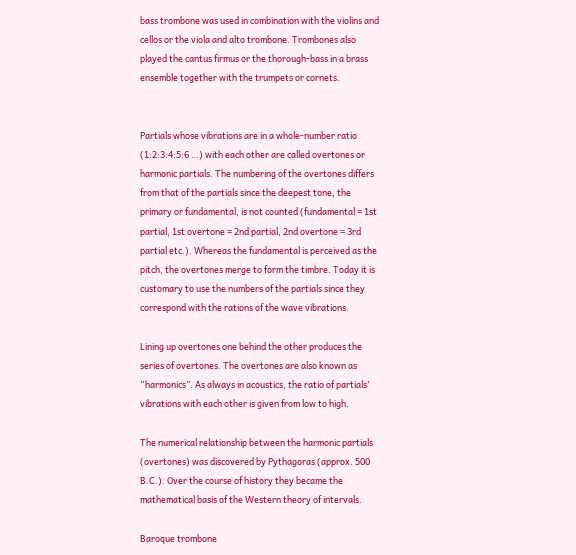bass trombone was used in combination with the violins and cellos or the viola and alto trombone. Trombones also played the cantus firmus or the thorough-bass in a brass ensemble together with the trumpets or cornets.


Partials whose vibrations are in a whole-number ratio (1:2:3:4:5:6 …) with each other are called overtones or harmonic partials. The numbering of the overtones differs from that of the partials since the deepest tone, the primary or fundamental, is not counted (fundamental = 1st partial, 1st overtone = 2nd partial, 2nd overtone = 3rd partial etc.). Whereas the fundamental is perceived as the pitch, the overtones merge to form the timbre. Today it is customary to use the numbers of the partials since they correspond with the rations of the wave vibrations.

Lining up overtones one behind the other produces the series of overtones. The overtones are also known as “harmonics”. As always in acoustics, the ratio of partials’ vibrations with each other is given from low to high.

The numerical relationship between the harmonic partials (overtones) was discovered by Pythagoras (approx. 500 B.C.). Over the course of history they became the mathematical basis of the Western theory of intervals.

Baroque trombone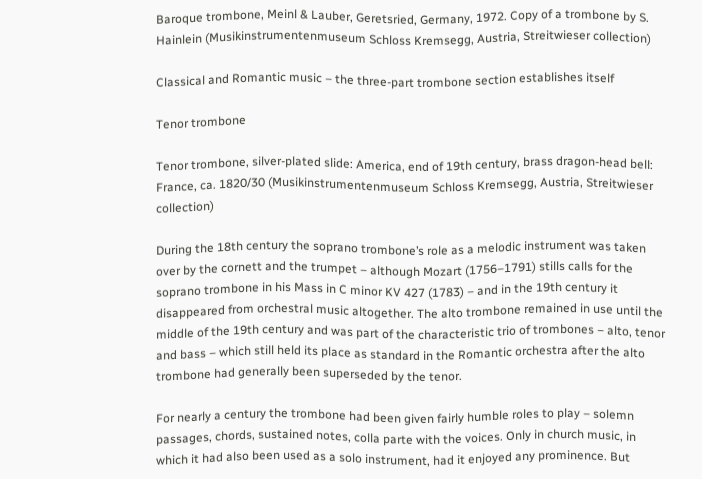Baroque trombone, Meinl & Lauber, Geretsried, Germany, 1972. Copy of a trombone by S. Hainlein (Musikinstrumentenmuseum Schloss Kremsegg, Austria, Streitwieser collection)

Classical and Romantic music – the three-part trombone section establishes itself

Tenor trombone

Tenor trombone, silver-plated slide: America, end of 19th century, brass dragon-head bell: France, ca. 1820/30 (Musikinstrumentenmuseum Schloss Kremsegg, Austria, Streitwieser collection)

During the 18th century the soprano trombone’s role as a melodic instrument was taken over by the cornett and the trumpet – although Mozart (1756–1791) stills calls for the soprano trombone in his Mass in C minor KV 427 (1783) – and in the 19th century it disappeared from orchestral music altogether. The alto trombone remained in use until the middle of the 19th century and was part of the characteristic trio of trombones – alto, tenor and bass – which still held its place as standard in the Romantic orchestra after the alto trombone had generally been superseded by the tenor.

For nearly a century the trombone had been given fairly humble roles to play – solemn passages, chords, sustained notes, colla parte with the voices. Only in church music, in which it had also been used as a solo instrument, had it enjoyed any prominence. But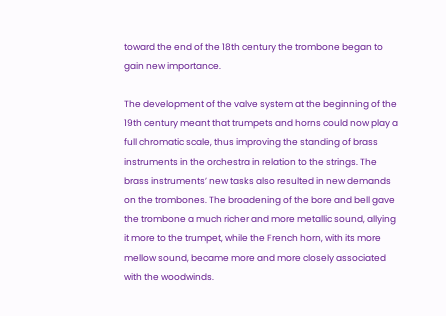toward the end of the 18th century the trombone began to gain new importance.

The development of the valve system at the beginning of the 19th century meant that trumpets and horns could now play a full chromatic scale, thus improving the standing of brass instruments in the orchestra in relation to the strings. The brass instruments’ new tasks also resulted in new demands on the trombones. The broadening of the bore and bell gave the trombone a much richer and more metallic sound, allying it more to the trumpet, while the French horn, with its more mellow sound, became more and more closely associated with the woodwinds.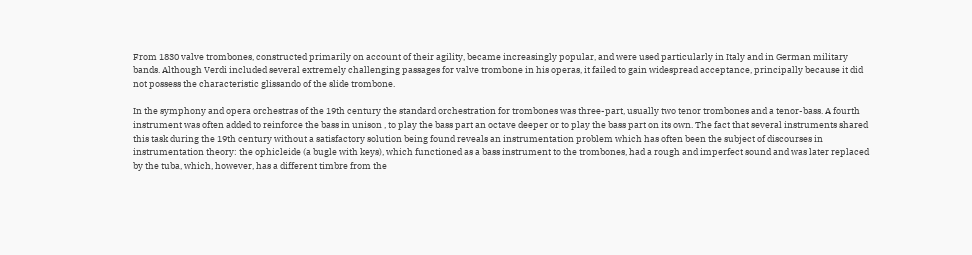From 1830 valve trombones, constructed primarily on account of their agility, became increasingly popular, and were used particularly in Italy and in German military bands. Although Verdi included several extremely challenging passages for valve trombone in his operas, it failed to gain widespread acceptance, principally because it did not possess the characteristic glissando of the slide trombone.

In the symphony and opera orchestras of the 19th century the standard orchestration for trombones was three-part, usually two tenor trombones and a tenor-bass. A fourth instrument was often added to reinforce the bass in unison , to play the bass part an octave deeper or to play the bass part on its own. The fact that several instruments shared this task during the 19th century without a satisfactory solution being found reveals an instrumentation problem which has often been the subject of discourses in instrumentation theory: the ophicleide (a bugle with keys), which functioned as a bass instrument to the trombones, had a rough and imperfect sound and was later replaced by the tuba, which, however, has a different timbre from the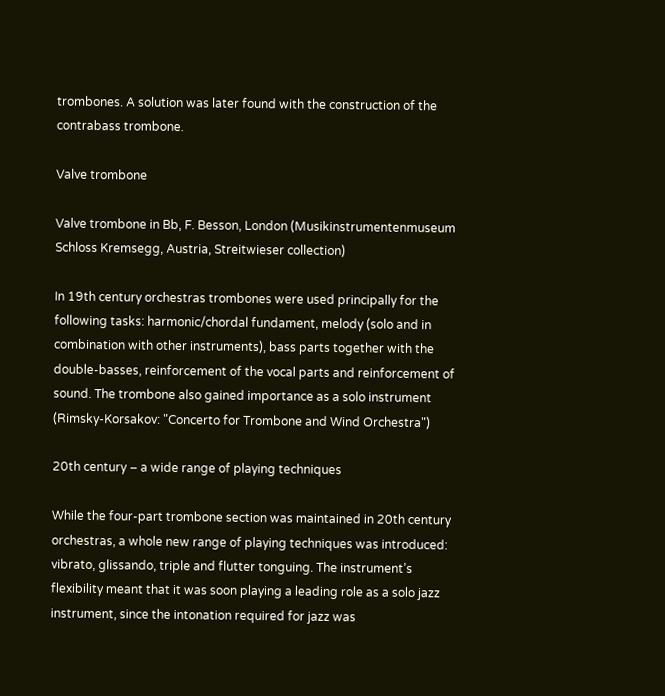trombones. A solution was later found with the construction of the contrabass trombone.

Valve trombone

Valve trombone in Bb, F. Besson, London (Musikinstrumentenmuseum Schloss Kremsegg, Austria, Streitwieser collection)

In 19th century orchestras trombones were used principally for the following tasks: harmonic/chordal fundament, melody (solo and in combination with other instruments), bass parts together with the double-basses, reinforcement of the vocal parts and reinforcement of sound. The trombone also gained importance as a solo instrument (Rimsky-Korsakov: "Concerto for Trombone and Wind Orchestra")

20th century – a wide range of playing techniques

While the four-part trombone section was maintained in 20th century orchestras, a whole new range of playing techniques was introduced: vibrato, glissando, triple and flutter tonguing. The instrument’s flexibility meant that it was soon playing a leading role as a solo jazz instrument, since the intonation required for jazz was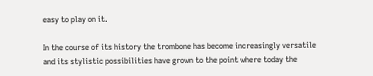easy to play on it.

In the course of its history the trombone has become increasingly versatile and its stylistic possibilities have grown to the point where today the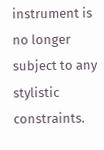instrument is no longer subject to any stylistic constraints.